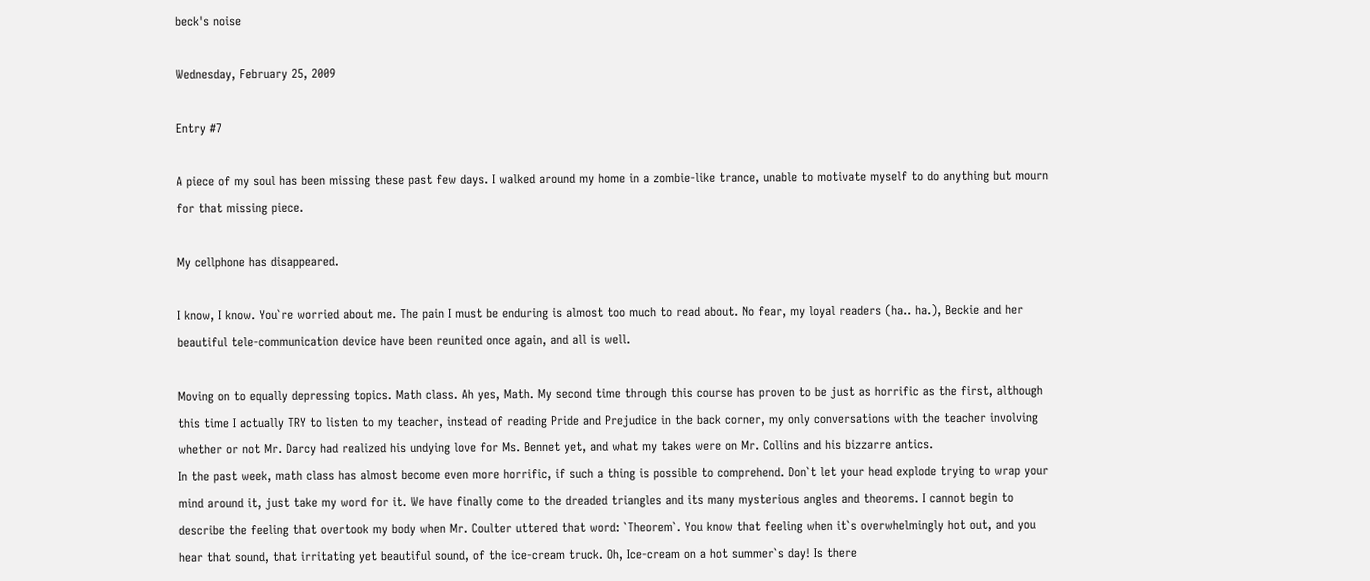beck's noise

Wednesday, February 25, 2009

Entry #7

A piece of my soul has been missing these past few days. I walked around my home in a zombie-like trance, unable to motivate myself to do anything but mourn for that missing piece.

My cellphone has disappeared.

I know, I know. You`re worried about me. The pain I must be enduring is almost too much to read about. No fear, my loyal readers (ha.. ha.), Beckie and her beautiful tele-communication device have been reunited once again, and all is well.

Moving on to equally depressing topics. Math class. Ah yes, Math. My second time through this course has proven to be just as horrific as the first, although this time I actually TRY to listen to my teacher, instead of reading Pride and Prejudice in the back corner, my only conversations with the teacher involving whether or not Mr. Darcy had realized his undying love for Ms. Bennet yet, and what my takes were on Mr. Collins and his bizzarre antics.
In the past week, math class has almost become even more horrific, if such a thing is possible to comprehend. Don`t let your head explode trying to wrap your mind around it, just take my word for it. We have finally come to the dreaded triangles and its many mysterious angles and theorems. I cannot begin to describe the feeling that overtook my body when Mr. Coulter uttered that word: `Theorem`. You know that feeling when it`s overwhelmingly hot out, and you hear that sound, that irritating yet beautiful sound, of the ice-cream truck. Oh, Ice-cream on a hot summer`s day! Is there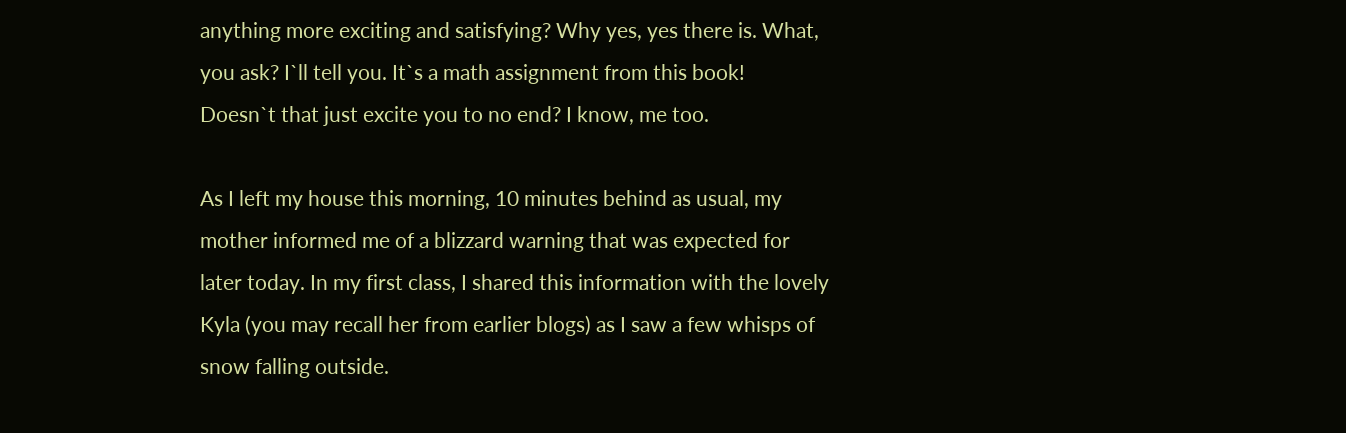anything more exciting and satisfying? Why yes, yes there is. What, you ask? I`ll tell you. It`s a math assignment from this book!
Doesn`t that just excite you to no end? I know, me too.

As I left my house this morning, 10 minutes behind as usual, my mother informed me of a blizzard warning that was expected for later today. In my first class, I shared this information with the lovely Kyla (you may recall her from earlier blogs) as I saw a few whisps of snow falling outside.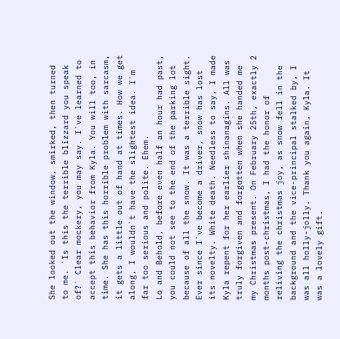She looked out the window, smirked, then turned to me. `Is this the terrible blizzard you speak of?` Clear mockery, you may say. I`ve learned to accept this behavior from Kyla. You will too, in time. She has this horrible problem with sarcasm, it gets a little out of hand at times. How we get along, I wouldn`t have the slightest idea. I`m far too serious and polite. Ehem.
Lo and Behold, before even half an hour had past, you could not see to the end of the parking lot because of all the snow. It was a terrible sight. Ever since I`ve become a driver, snow has lost its novelty. White death. Needless to say, I made Kyla repent for her earlier shinanagins. All was truly forgiven and forgotten when she handed me my Christmas present. On February 25th, exactly 2 months post-christmas, I had the honor of reliving the christmas joy, as snow fell in the background and the vice-principal stalked by, I was all holly-jolly. Thank you again, Kyla. It was a lovely gift.